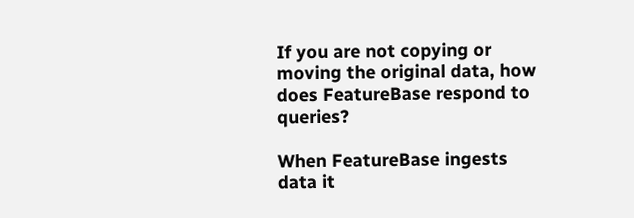If you are not copying or moving the original data, how does FeatureBase respond to queries?

When FeatureBase ingests data it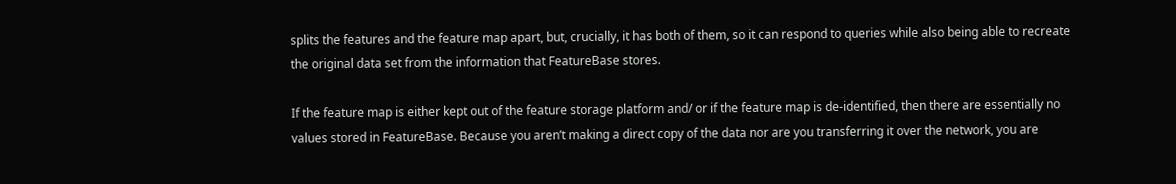splits the features and the feature map apart, but, crucially, it has both of them, so it can respond to queries while also being able to recreate the original data set from the information that FeatureBase stores.

If the feature map is either kept out of the feature storage platform and/ or if the feature map is de-identified, then there are essentially no values stored in FeatureBase. Because you aren’t making a direct copy of the data nor are you transferring it over the network, you are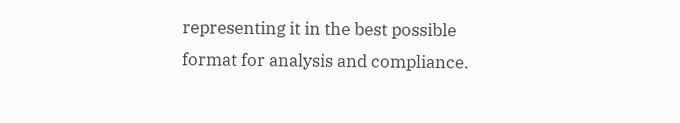representing it in the best possible format for analysis and compliance.